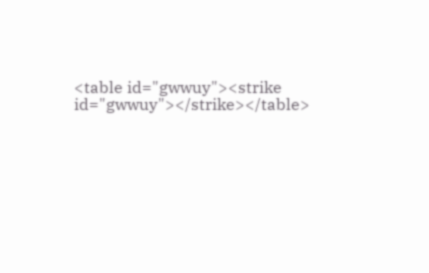<table id="gwwuy"><strike id="gwwuy"></strike></table>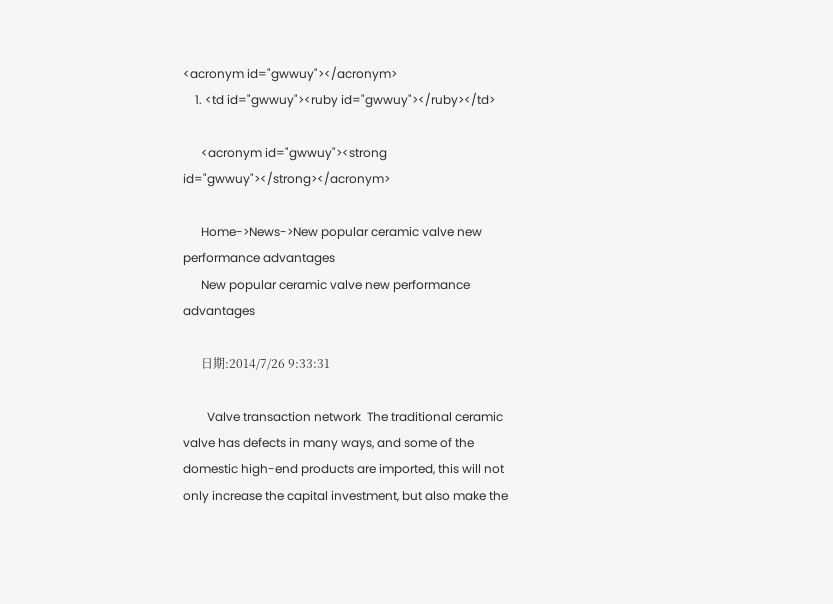<acronym id="gwwuy"></acronym>
    1. <td id="gwwuy"><ruby id="gwwuy"></ruby></td>

      <acronym id="gwwuy"><strong id="gwwuy"></strong></acronym>

      Home->News->New popular ceramic valve new performance advantages
      New popular ceramic valve new performance advantages

      日期:2014/7/26 9:33:31

        Valve transaction network  The traditional ceramic valve has defects in many ways, and some of the domestic high-end products are imported, this will not only increase the capital investment, but also make the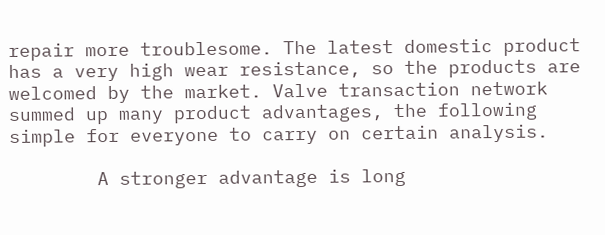repair more troublesome. The latest domestic product has a very high wear resistance, so the products are welcomed by the market. Valve transaction network summed up many product advantages, the following simple for everyone to carry on certain analysis.

        A stronger advantage is long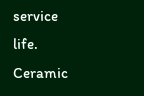service life. Ceramic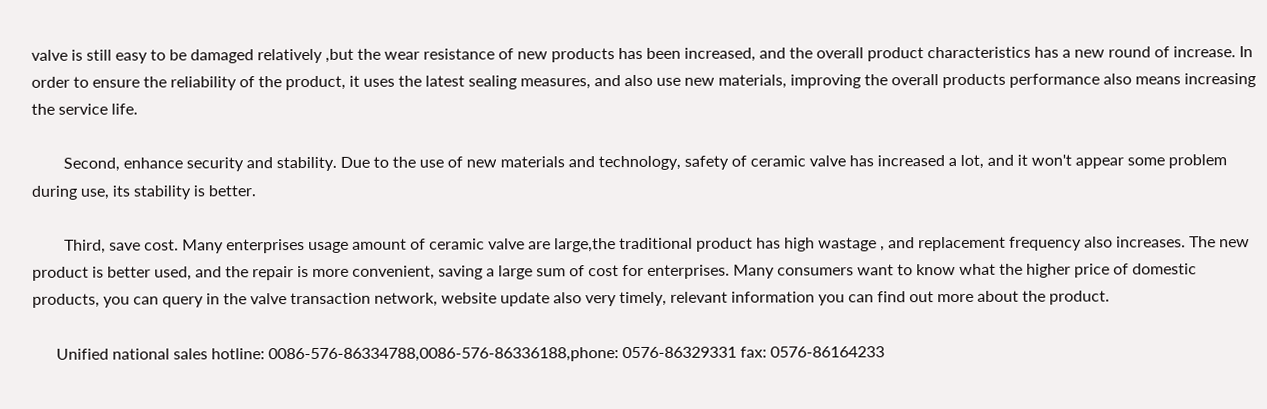valve is still easy to be damaged relatively ,but the wear resistance of new products has been increased, and the overall product characteristics has a new round of increase. In order to ensure the reliability of the product, it uses the latest sealing measures, and also use new materials, improving the overall products performance also means increasing the service life.

        Second, enhance security and stability. Due to the use of new materials and technology, safety of ceramic valve has increased a lot, and it won't appear some problem during use, its stability is better.

        Third, save cost. Many enterprises usage amount of ceramic valve are large,the traditional product has high wastage , and replacement frequency also increases. The new product is better used, and the repair is more convenient, saving a large sum of cost for enterprises. Many consumers want to know what the higher price of domestic products, you can query in the valve transaction network, website update also very timely, relevant information you can find out more about the product.

      Unified national sales hotline: 0086-576-86334788,0086-576-86336188,phone: 0576-86329331 fax: 0576-86164233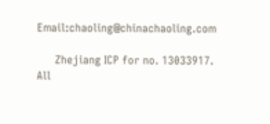Email:chaoling@chinachaoling.com

      Zhejiang ICP for no. 13033917. All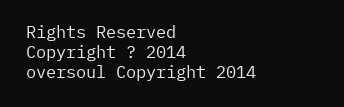Rights Reserved Copyright ? 2014 oversoul Copyright 2014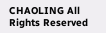CHAOLING All Rights Reserved